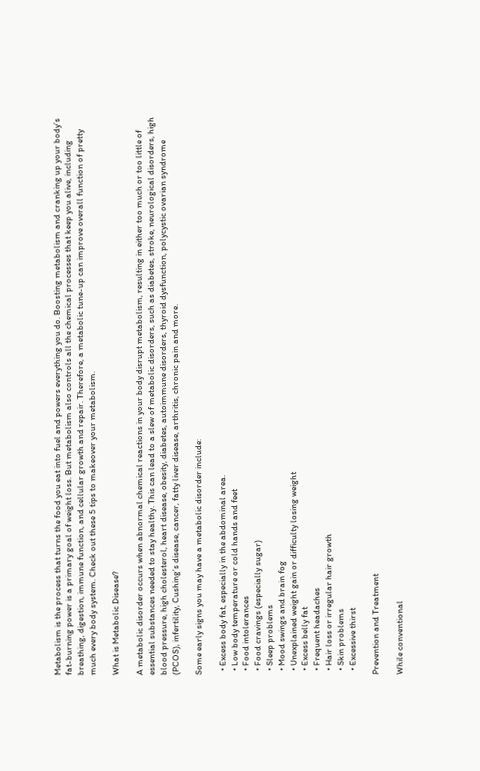Metabolism is the process that turns the food you eat into fuel and powers everything you do. Boosting metabolism and cranking up your body’s fat-burning power is a primary goal of weight loss. But metabolism also controls all the chemical processes that keep you alive, including breathing, digestion, immune function, and cellular growth and repair. Therefore, a metabolic tune-up can improve overall function of pretty much every body system. Check out these 5 tips to makeover your metabolism.

What is Metabolic Disease?

A metabolic disorder occurs when abnormal chemical reactions in your body disrupt metabolism, resulting in either too much or too little of essential substances needed to stay healthy. This can lead to a slew of metabolic disorders, such as diabetes, stroke, neurological disorders, high blood pressure, high cholesterol, heart disease, obesity, diabetes, autoimmune disorders, thyroid dysfunction, polycystic ovarian syndrome (PCOS), infertility, Cushing’s disease, cancer, fatty liver disease, arthritis, chronic pain and more.

Some early signs you may have a metabolic disorder include:

  • Excess body fat, especially in the abdominal area.
  • Low body temperature or cold hands and feet
  • Food intolerances
  • Food cravings (especially sugar)
  • Sleep problems
  • Mood swings and brain fog
  • Unexplained weight gain or difficulty losing weight
  • Excess belly fat
  • Frequent headaches
  • Hair loss or irregular hair growth
  • Skin problems
  • Excessive thirst

Prevention and Treatment

While conventional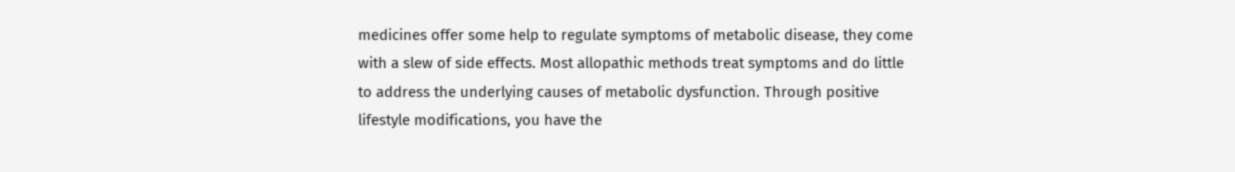medicines offer some help to regulate symptoms of metabolic disease, they come with a slew of side effects. Most allopathic methods treat symptoms and do little to address the underlying causes of metabolic dysfunction. Through positive lifestyle modifications, you have the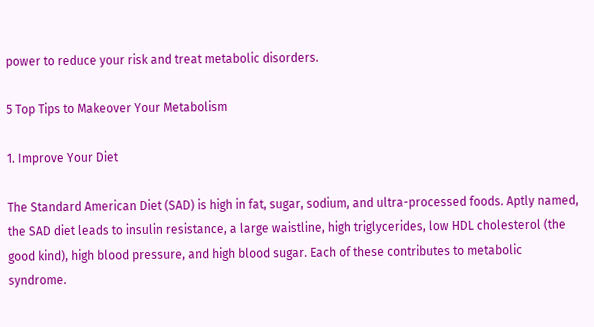power to reduce your risk and treat metabolic disorders.

5 Top Tips to Makeover Your Metabolism

1. Improve Your Diet

The Standard American Diet (SAD) is high in fat, sugar, sodium, and ultra-processed foods. Aptly named, the SAD diet leads to insulin resistance, a large waistline, high triglycerides, low HDL cholesterol (the good kind), high blood pressure, and high blood sugar. Each of these contributes to metabolic syndrome.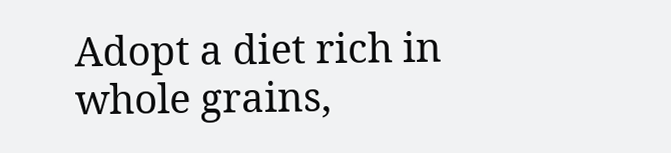Adopt a diet rich in whole grains,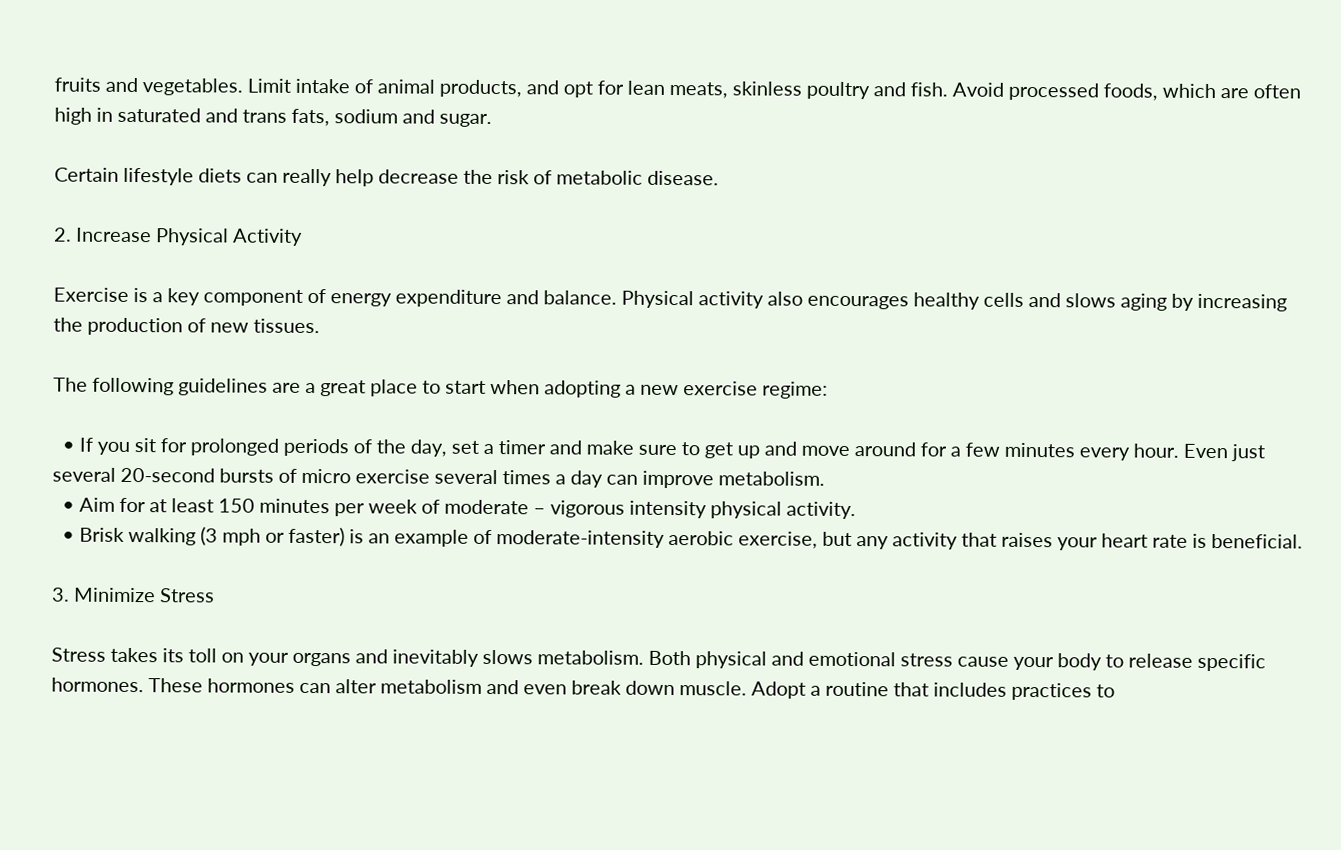fruits and vegetables. Limit intake of animal products, and opt for lean meats, skinless poultry and fish. Avoid processed foods, which are often high in saturated and trans fats, sodium and sugar.

Certain lifestyle diets can really help decrease the risk of metabolic disease.

2. Increase Physical Activity

Exercise is a key component of energy expenditure and balance. Physical activity also encourages healthy cells and slows aging by increasing the production of new tissues.

The following guidelines are a great place to start when adopting a new exercise regime:

  • If you sit for prolonged periods of the day, set a timer and make sure to get up and move around for a few minutes every hour. Even just several 20-second bursts of micro exercise several times a day can improve metabolism.
  • Aim for at least 150 minutes per week of moderate – vigorous intensity physical activity.
  • Brisk walking (3 mph or faster) is an example of moderate-intensity aerobic exercise, but any activity that raises your heart rate is beneficial.

3. Minimize Stress

Stress takes its toll on your organs and inevitably slows metabolism. Both physical and emotional stress cause your body to release specific hormones. These hormones can alter metabolism and even break down muscle. Adopt a routine that includes practices to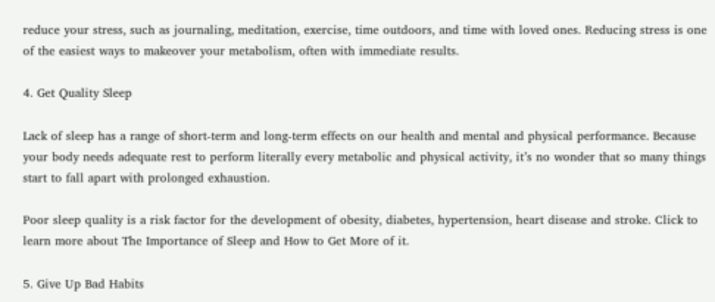reduce your stress, such as journaling, meditation, exercise, time outdoors, and time with loved ones. Reducing stress is one of the easiest ways to makeover your metabolism, often with immediate results.

4. Get Quality Sleep

Lack of sleep has a range of short-term and long-term effects on our health and mental and physical performance. Because your body needs adequate rest to perform literally every metabolic and physical activity, it’s no wonder that so many things start to fall apart with prolonged exhaustion.

Poor sleep quality is a risk factor for the development of obesity, diabetes, hypertension, heart disease and stroke. Click to learn more about The Importance of Sleep and How to Get More of it.

5. Give Up Bad Habits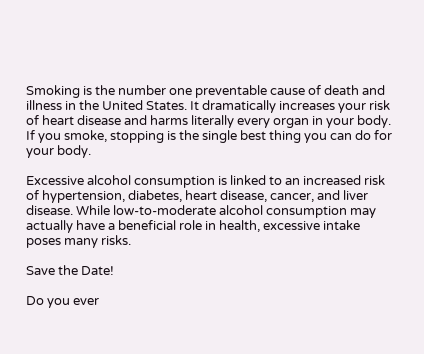Smoking is the number one preventable cause of death and illness in the United States. It dramatically increases your risk of heart disease and harms literally every organ in your body. If you smoke, stopping is the single best thing you can do for your body.

Excessive alcohol consumption is linked to an increased risk of hypertension, diabetes, heart disease, cancer, and liver disease. While low-to-moderate alcohol consumption may actually have a beneficial role in health, excessive intake poses many risks.

Save the Date!

Do you ever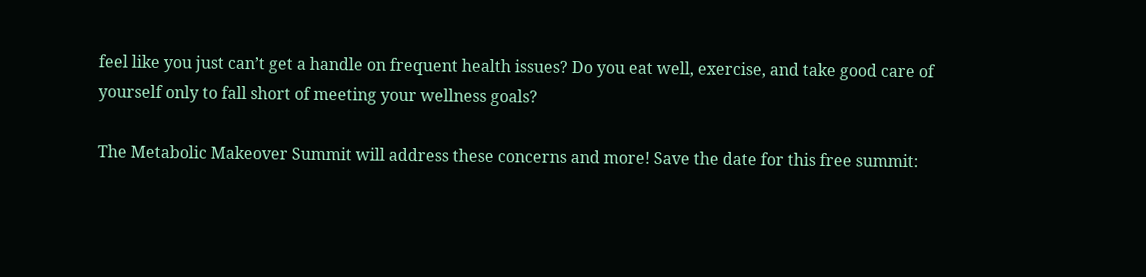feel like you just can’t get a handle on frequent health issues? Do you eat well, exercise, and take good care of yourself only to fall short of meeting your wellness goals?

The Metabolic Makeover Summit will address these concerns and more! Save the date for this free summit: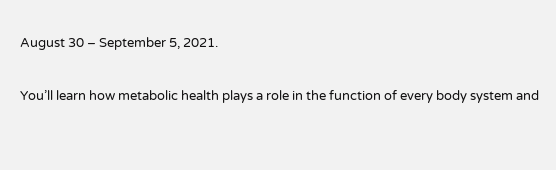August 30 – September 5, 2021.

You’ll learn how metabolic health plays a role in the function of every body system and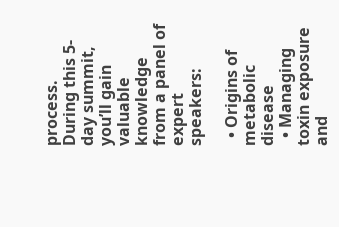process. During this 5-day summit, you’ll gain valuable knowledge from a panel of expert speakers:

  • Origins of metabolic disease
  • Managing toxin exposure and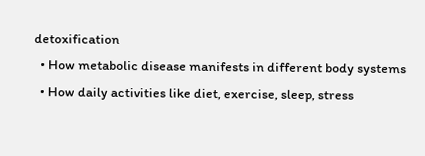detoxification
  • How metabolic disease manifests in different body systems
  • How daily activities like diet, exercise, sleep, stress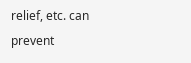relief, etc. can prevent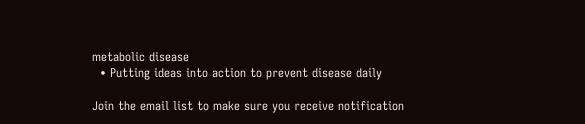metabolic disease
  • Putting ideas into action to prevent disease daily

Join the email list to make sure you receive notification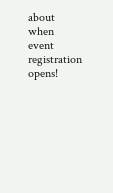about when event registration opens!